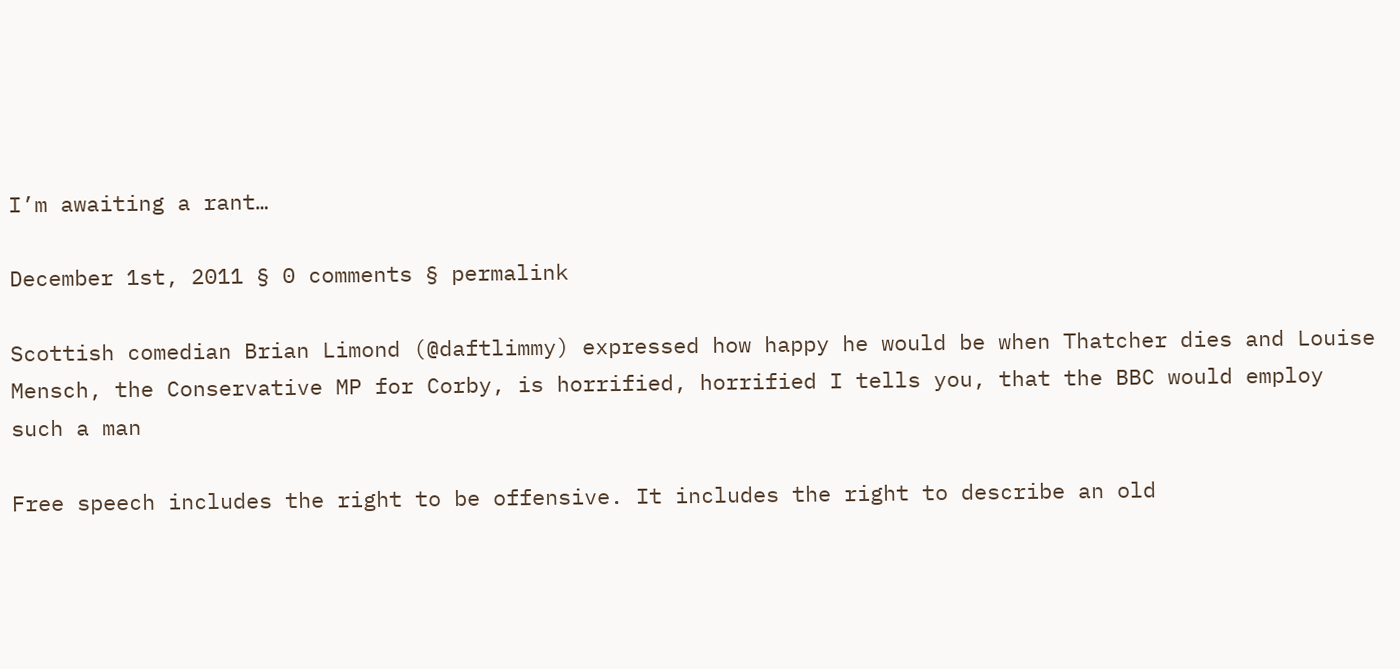I’m awaiting a rant…

December 1st, 2011 § 0 comments § permalink

Scottish comedian Brian Limond (@daftlimmy) expressed how happy he would be when Thatcher dies and Louise Mensch, the Conservative MP for Corby, is horrified, horrified I tells you, that the BBC would employ such a man

Free speech includes the right to be offensive. It includes the right to describe an old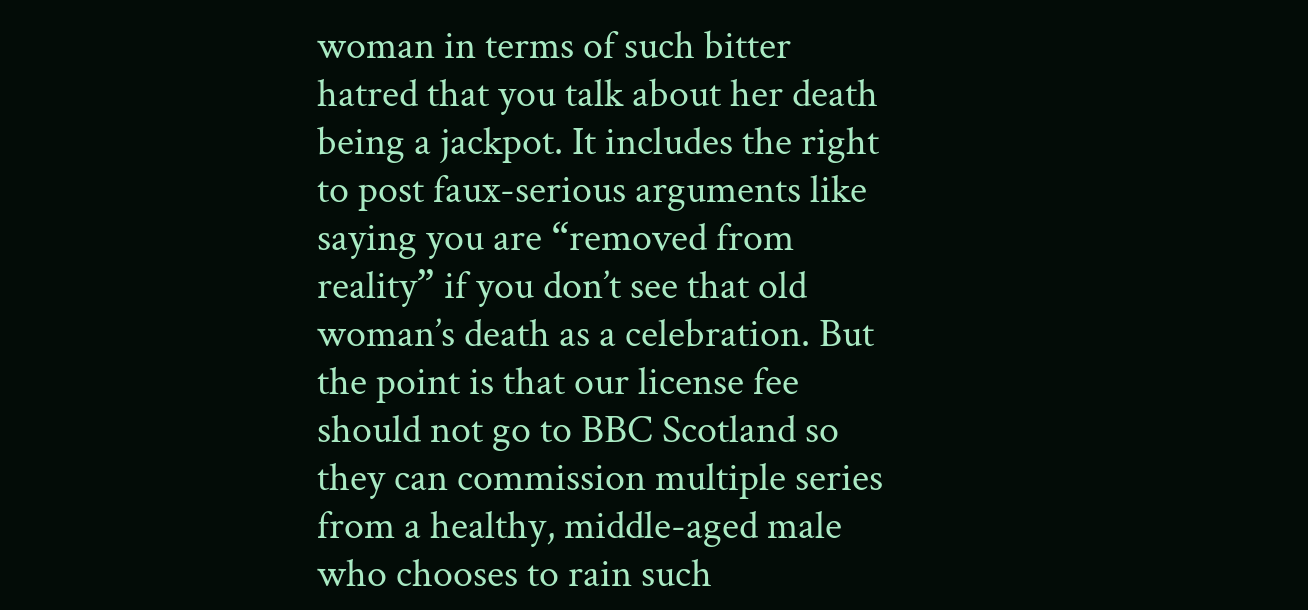woman in terms of such bitter hatred that you talk about her death being a jackpot. It includes the right to post faux-serious arguments like saying you are “removed from reality” if you don’t see that old woman’s death as a celebration. But the point is that our license fee should not go to BBC Scotland so they can commission multiple series from a healthy, middle-aged male who chooses to rain such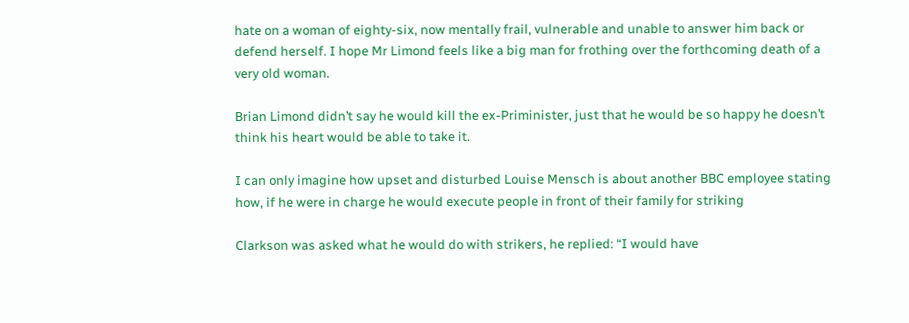hate on a woman of eighty-six, now mentally frail, vulnerable and unable to answer him back or defend herself. I hope Mr Limond feels like a big man for frothing over the forthcoming death of a very old woman.

Brian Limond didn’t say he would kill the ex-Priminister, just that he would be so happy he doesn’t think his heart would be able to take it.

I can only imagine how upset and disturbed Louise Mensch is about another BBC employee stating how, if he were in charge he would execute people in front of their family for striking

Clarkson was asked what he would do with strikers, he replied: “I would have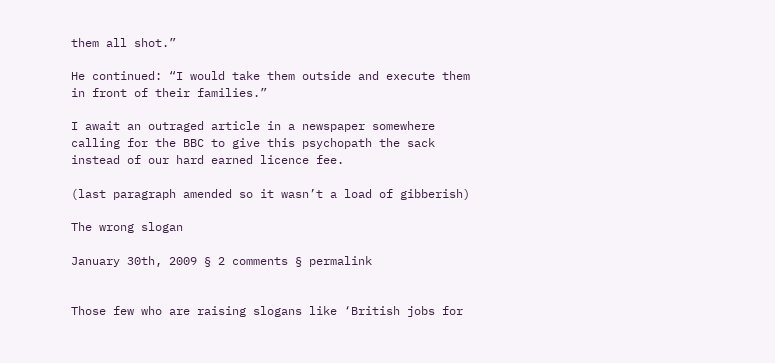them all shot.”

He continued: “I would take them outside and execute them in front of their families.”

I await an outraged article in a newspaper somewhere calling for the BBC to give this psychopath the sack instead of our hard earned licence fee.

(last paragraph amended so it wasn’t a load of gibberish)

The wrong slogan

January 30th, 2009 § 2 comments § permalink


Those few who are raising slogans like ‘British jobs for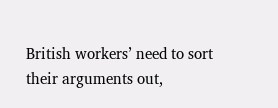British workers’ need to sort their arguments out,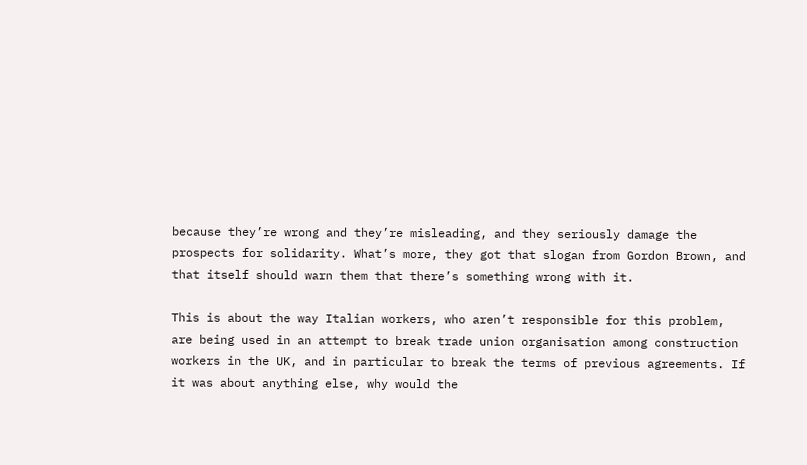because they’re wrong and they’re misleading, and they seriously damage the prospects for solidarity. What’s more, they got that slogan from Gordon Brown, and that itself should warn them that there’s something wrong with it.

This is about the way Italian workers, who aren’t responsible for this problem, are being used in an attempt to break trade union organisation among construction workers in the UK, and in particular to break the terms of previous agreements. If it was about anything else, why would the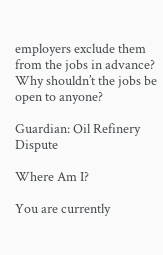employers exclude them from the jobs in advance? Why shouldn’t the jobs be open to anyone?

Guardian: Oil Refinery Dispute

Where Am I?

You are currently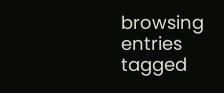browsing entries tagged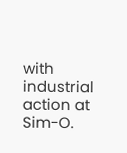with industrial action at Sim-O.